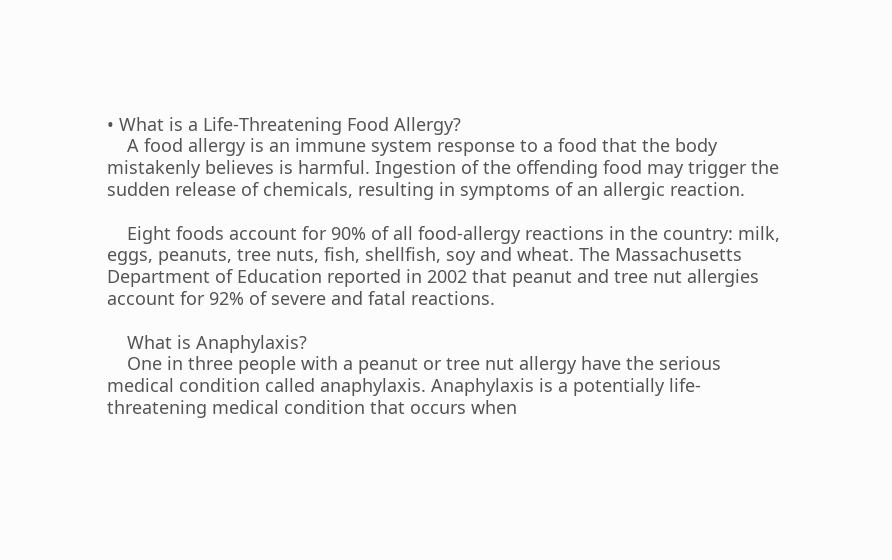• What is a Life-Threatening Food Allergy?
    A food allergy is an immune system response to a food that the body mistakenly believes is harmful. Ingestion of the offending food may trigger the sudden release of chemicals, resulting in symptoms of an allergic reaction.

    Eight foods account for 90% of all food-allergy reactions in the country: milk, eggs, peanuts, tree nuts, fish, shellfish, soy and wheat. The Massachusetts Department of Education reported in 2002 that peanut and tree nut allergies account for 92% of severe and fatal reactions.

    What is Anaphylaxis?
    One in three people with a peanut or tree nut allergy have the serious medical condition called anaphylaxis. Anaphylaxis is a potentially life-threatening medical condition that occurs when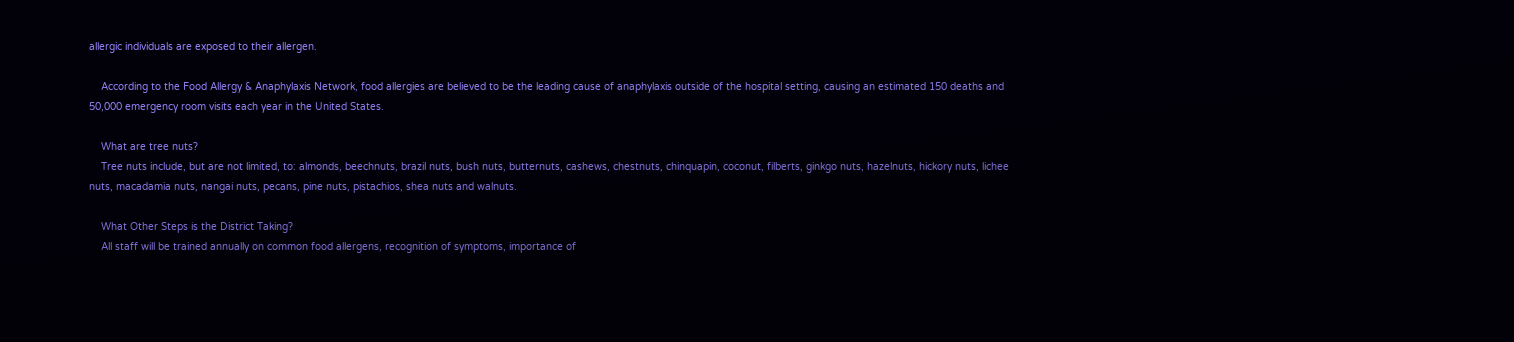allergic individuals are exposed to their allergen.

    According to the Food Allergy & Anaphylaxis Network, food allergies are believed to be the leading cause of anaphylaxis outside of the hospital setting, causing an estimated 150 deaths and 50,000 emergency room visits each year in the United States.

    What are tree nuts?
    Tree nuts include, but are not limited, to: almonds, beechnuts, brazil nuts, bush nuts, butternuts, cashews, chestnuts, chinquapin, coconut, filberts, ginkgo nuts, hazelnuts, hickory nuts, lichee nuts, macadamia nuts, nangai nuts, pecans, pine nuts, pistachios, shea nuts and walnuts.

    What Other Steps is the District Taking?
    All staff will be trained annually on common food allergens, recognition of symptoms, importance of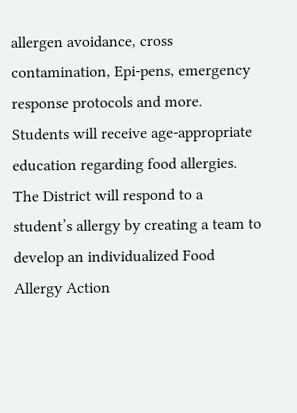allergen avoidance, cross contamination, Epi-pens, emergency response protocols and more. Students will receive age-appropriate education regarding food allergies. The District will respond to a student’s allergy by creating a team to develop an individualized Food Allergy Action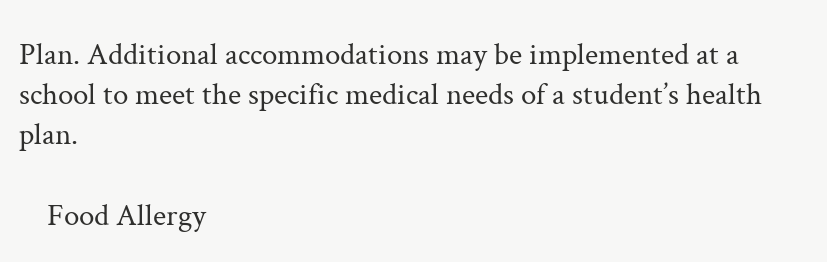Plan. Additional accommodations may be implemented at a school to meet the specific medical needs of a student’s health plan.

    Food Allergy